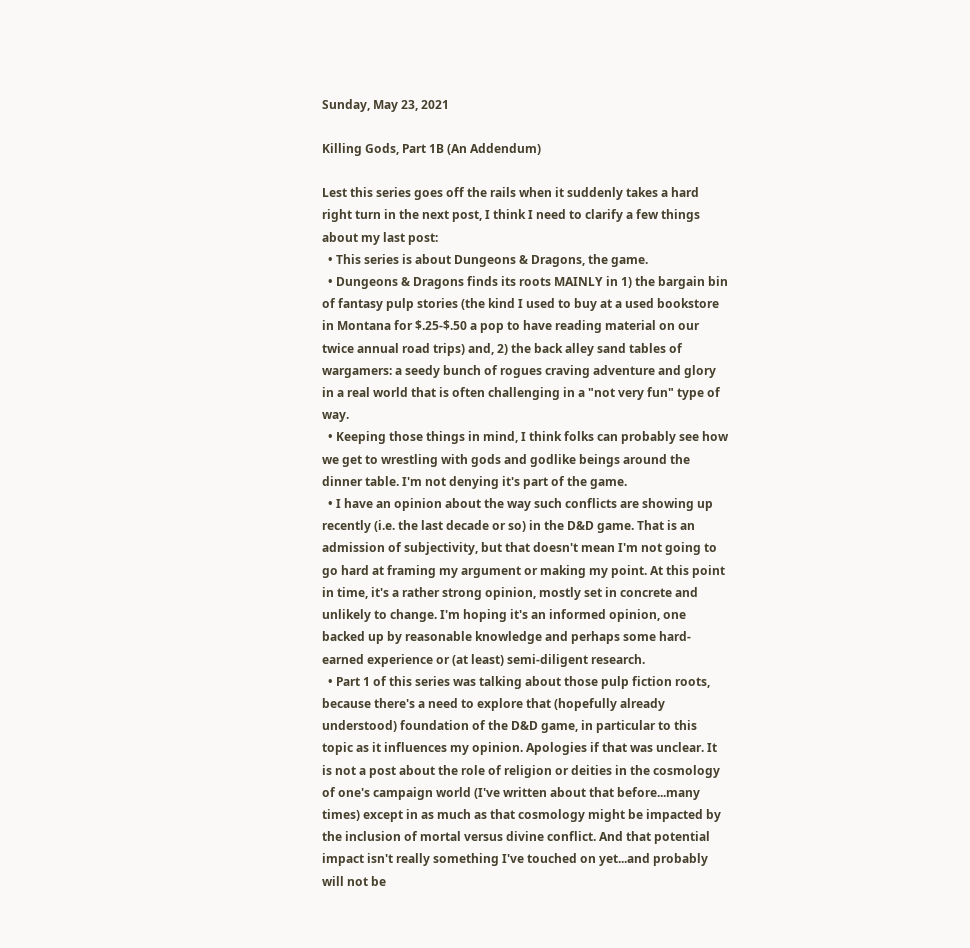Sunday, May 23, 2021

Killing Gods, Part 1B (An Addendum)

Lest this series goes off the rails when it suddenly takes a hard right turn in the next post, I think I need to clarify a few things about my last post:
  • This series is about Dungeons & Dragons, the game.
  • Dungeons & Dragons finds its roots MAINLY in 1) the bargain bin of fantasy pulp stories (the kind I used to buy at a used bookstore in Montana for $.25-$.50 a pop to have reading material on our twice annual road trips) and, 2) the back alley sand tables of wargamers: a seedy bunch of rogues craving adventure and glory in a real world that is often challenging in a "not very fun" type of way.
  • Keeping those things in mind, I think folks can probably see how we get to wrestling with gods and godlike beings around the dinner table. I'm not denying it's part of the game.
  • I have an opinion about the way such conflicts are showing up recently (i.e. the last decade or so) in the D&D game. That is an admission of subjectivity, but that doesn't mean I'm not going to go hard at framing my argument or making my point. At this point in time, it's a rather strong opinion, mostly set in concrete and unlikely to change. I'm hoping it's an informed opinion, one backed up by reasonable knowledge and perhaps some hard-earned experience or (at least) semi-diligent research.
  • Part 1 of this series was talking about those pulp fiction roots, because there's a need to explore that (hopefully already understood) foundation of the D&D game, in particular to this topic as it influences my opinion. Apologies if that was unclear. It is not a post about the role of religion or deities in the cosmology of one's campaign world (I've written about that before...many times) except in as much as that cosmology might be impacted by the inclusion of mortal versus divine conflict. And that potential impact isn't really something I've touched on yet...and probably will not be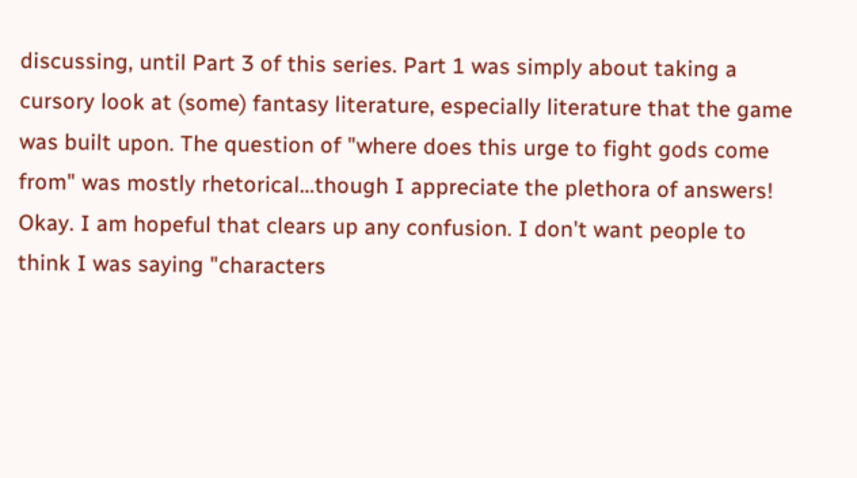discussing, until Part 3 of this series. Part 1 was simply about taking a cursory look at (some) fantasy literature, especially literature that the game was built upon. The question of "where does this urge to fight gods come from" was mostly rhetorical...though I appreciate the plethora of answers!
Okay. I am hopeful that clears up any confusion. I don't want people to think I was saying "characters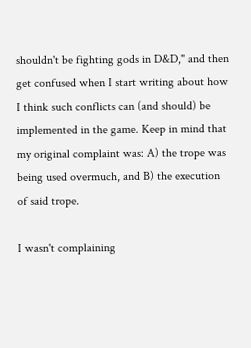shouldn't be fighting gods in D&D," and then get confused when I start writing about how I think such conflicts can (and should) be implemented in the game. Keep in mind that my original complaint was: A) the trope was being used overmuch, and B) the execution of said trope.

I wasn't complaining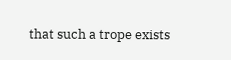that such a trope exists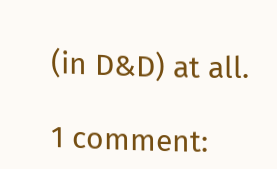(in D&D) at all.

1 comment: